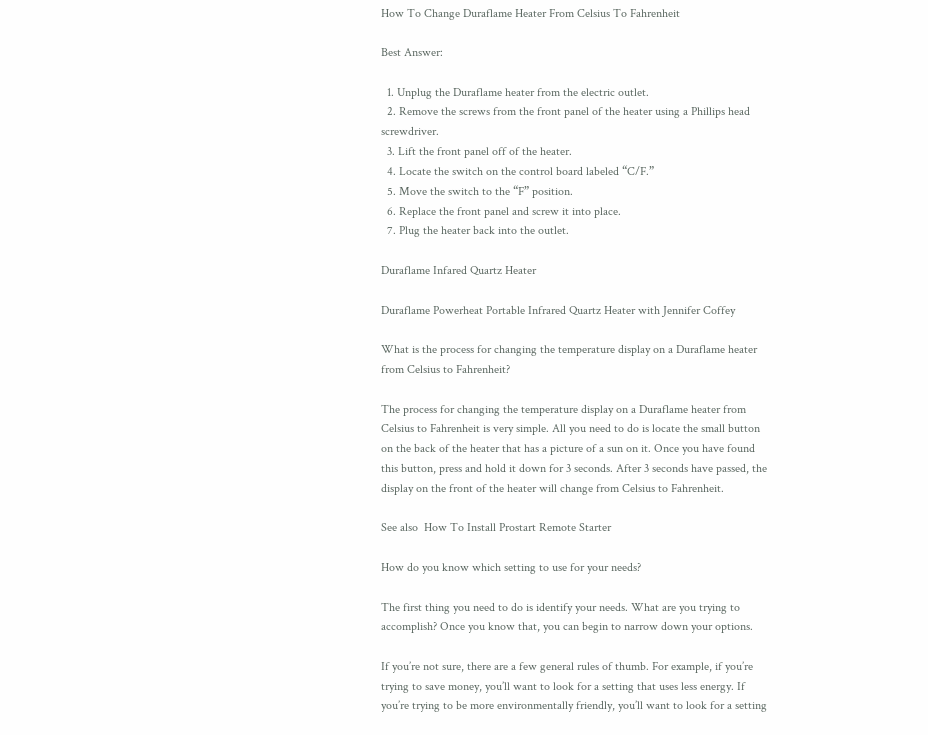How To Change Duraflame Heater From Celsius To Fahrenheit

Best Answer:

  1. Unplug the Duraflame heater from the electric outlet.
  2. Remove the screws from the front panel of the heater using a Phillips head screwdriver.
  3. Lift the front panel off of the heater.
  4. Locate the switch on the control board labeled “C/F.”
  5. Move the switch to the “F” position.
  6. Replace the front panel and screw it into place.
  7. Plug the heater back into the outlet.

Duraflame Infared Quartz Heater

Duraflame Powerheat Portable Infrared Quartz Heater with Jennifer Coffey

What is the process for changing the temperature display on a Duraflame heater from Celsius to Fahrenheit?

The process for changing the temperature display on a Duraflame heater from Celsius to Fahrenheit is very simple. All you need to do is locate the small button on the back of the heater that has a picture of a sun on it. Once you have found this button, press and hold it down for 3 seconds. After 3 seconds have passed, the display on the front of the heater will change from Celsius to Fahrenheit.

See also  How To Install Prostart Remote Starter

How do you know which setting to use for your needs?

The first thing you need to do is identify your needs. What are you trying to accomplish? Once you know that, you can begin to narrow down your options.

If you’re not sure, there are a few general rules of thumb. For example, if you’re trying to save money, you’ll want to look for a setting that uses less energy. If you’re trying to be more environmentally friendly, you’ll want to look for a setting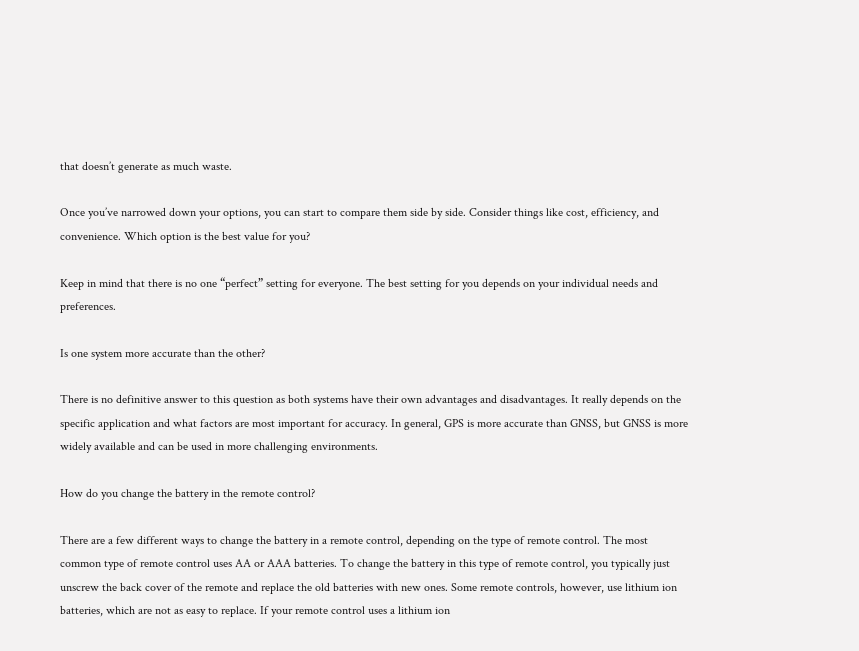that doesn’t generate as much waste.

Once you’ve narrowed down your options, you can start to compare them side by side. Consider things like cost, efficiency, and convenience. Which option is the best value for you?

Keep in mind that there is no one “perfect” setting for everyone. The best setting for you depends on your individual needs and preferences.

Is one system more accurate than the other?

There is no definitive answer to this question as both systems have their own advantages and disadvantages. It really depends on the specific application and what factors are most important for accuracy. In general, GPS is more accurate than GNSS, but GNSS is more widely available and can be used in more challenging environments.

How do you change the battery in the remote control?

There are a few different ways to change the battery in a remote control, depending on the type of remote control. The most common type of remote control uses AA or AAA batteries. To change the battery in this type of remote control, you typically just unscrew the back cover of the remote and replace the old batteries with new ones. Some remote controls, however, use lithium ion batteries, which are not as easy to replace. If your remote control uses a lithium ion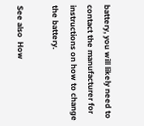battery, you will likely need to contact the manufacturer for instructions on how to change the battery.

See also  How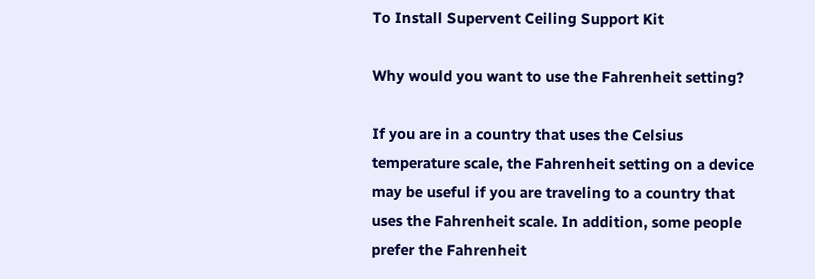To Install Supervent Ceiling Support Kit

Why would you want to use the Fahrenheit setting?

If you are in a country that uses the Celsius temperature scale, the Fahrenheit setting on a device may be useful if you are traveling to a country that uses the Fahrenheit scale. In addition, some people prefer the Fahrenheit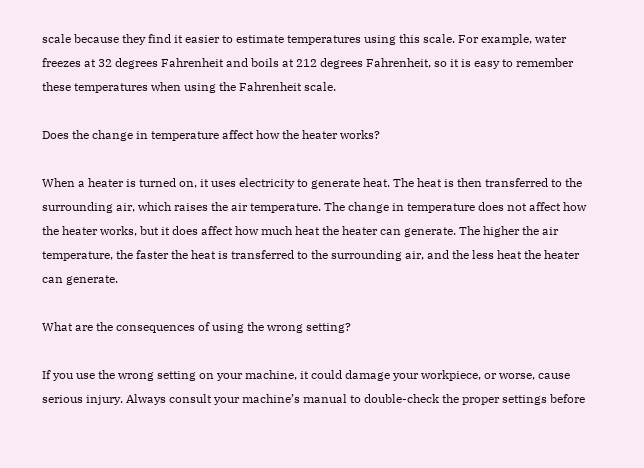scale because they find it easier to estimate temperatures using this scale. For example, water freezes at 32 degrees Fahrenheit and boils at 212 degrees Fahrenheit, so it is easy to remember these temperatures when using the Fahrenheit scale.

Does the change in temperature affect how the heater works?

When a heater is turned on, it uses electricity to generate heat. The heat is then transferred to the surrounding air, which raises the air temperature. The change in temperature does not affect how the heater works, but it does affect how much heat the heater can generate. The higher the air temperature, the faster the heat is transferred to the surrounding air, and the less heat the heater can generate.

What are the consequences of using the wrong setting?

If you use the wrong setting on your machine, it could damage your workpiece, or worse, cause serious injury. Always consult your machine’s manual to double-check the proper settings before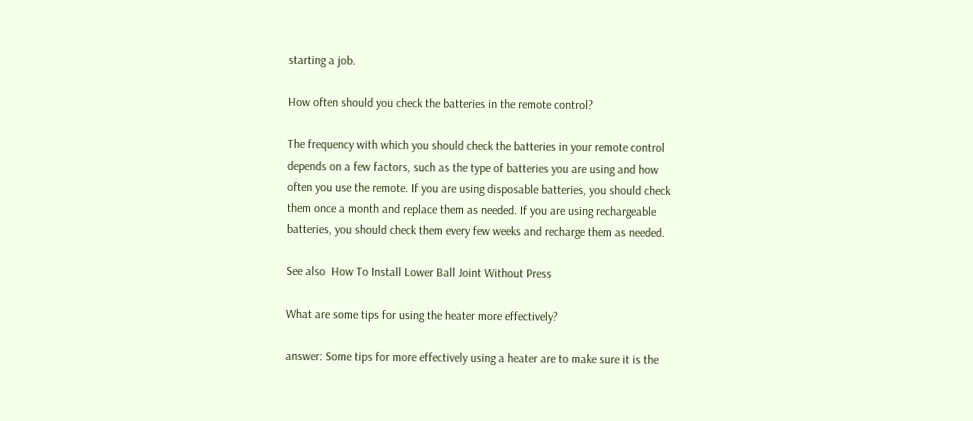starting a job.

How often should you check the batteries in the remote control?

The frequency with which you should check the batteries in your remote control depends on a few factors, such as the type of batteries you are using and how often you use the remote. If you are using disposable batteries, you should check them once a month and replace them as needed. If you are using rechargeable batteries, you should check them every few weeks and recharge them as needed.

See also  How To Install Lower Ball Joint Without Press

What are some tips for using the heater more effectively?

answer: Some tips for more effectively using a heater are to make sure it is the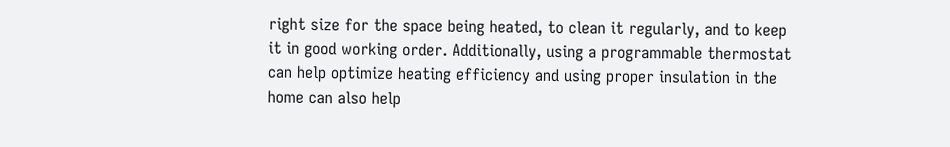right size for the space being heated, to clean it regularly, and to keep it in good working order. Additionally, using a programmable thermostat can help optimize heating efficiency and using proper insulation in the home can also help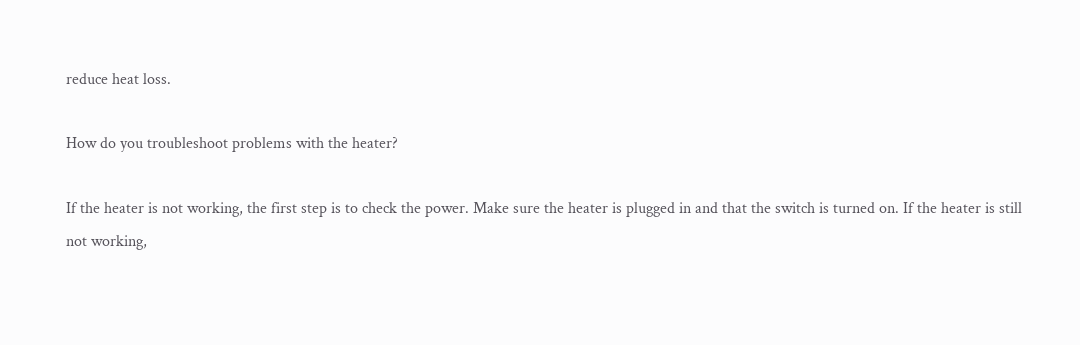reduce heat loss.

How do you troubleshoot problems with the heater?

If the heater is not working, the first step is to check the power. Make sure the heater is plugged in and that the switch is turned on. If the heater is still not working,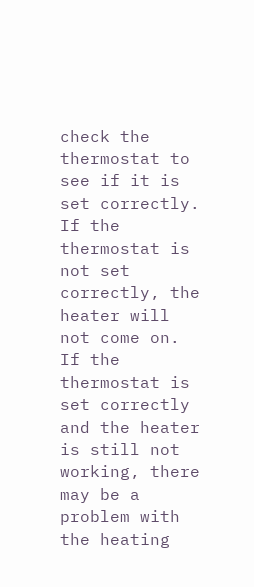check the thermostat to see if it is set correctly. If the thermostat is not set correctly, the heater will not come on. If the thermostat is set correctly and the heater is still not working, there may be a problem with the heating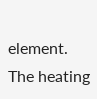element. The heating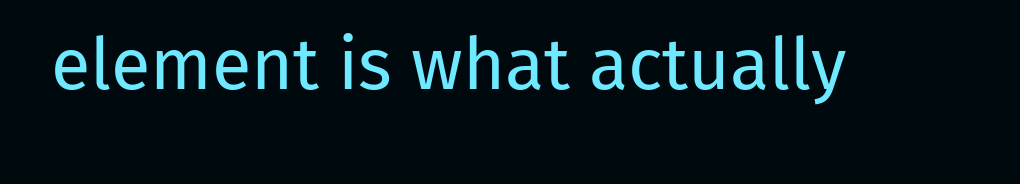element is what actually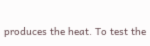produces the heat. To test the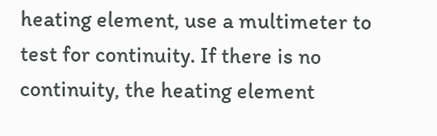heating element, use a multimeter to test for continuity. If there is no continuity, the heating element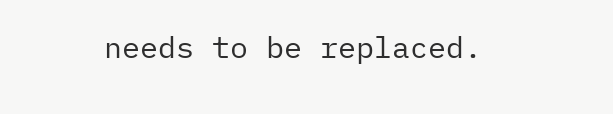needs to be replaced.